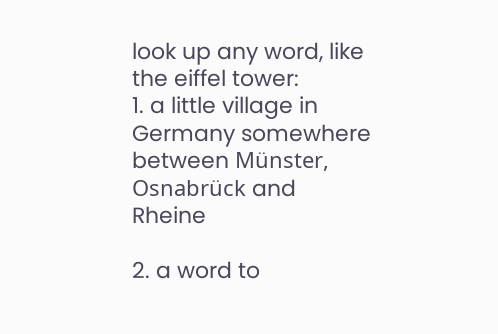look up any word, like the eiffel tower:
1. a little village in Germany somewhere between Münster, Osnabrück and Rheine

2. a word to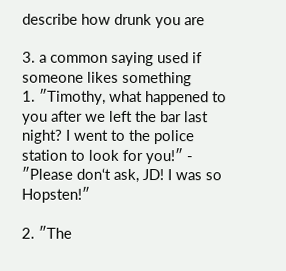describe how drunk you are

3. a common saying used if someone likes something
1. ″Timothy, what happened to you after we left the bar last night? I went to the police station to look for you!″ - ″Please don‘t ask, JD! I was so Hopsten!″

2. ″The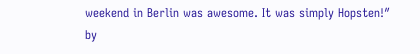weekend in Berlin was awesome. It was simply Hopsten!″
by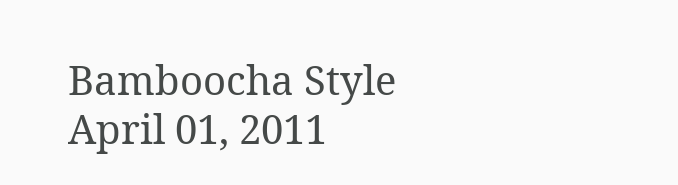Bamboocha Style April 01, 2011